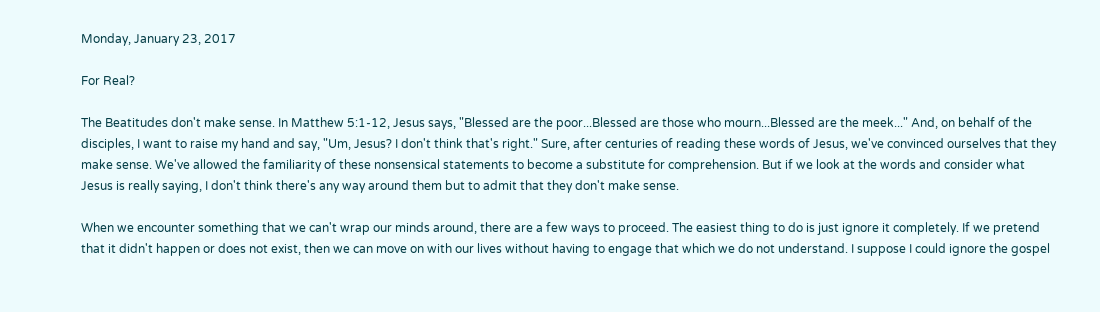Monday, January 23, 2017

For Real?

The Beatitudes don't make sense. In Matthew 5:1-12, Jesus says, "Blessed are the poor...Blessed are those who mourn...Blessed are the meek..." And, on behalf of the disciples, I want to raise my hand and say, "Um, Jesus? I don't think that's right." Sure, after centuries of reading these words of Jesus, we've convinced ourselves that they make sense. We've allowed the familiarity of these nonsensical statements to become a substitute for comprehension. But if we look at the words and consider what Jesus is really saying, I don't think there's any way around them but to admit that they don't make sense.

When we encounter something that we can't wrap our minds around, there are a few ways to proceed. The easiest thing to do is just ignore it completely. If we pretend that it didn't happen or does not exist, then we can move on with our lives without having to engage that which we do not understand. I suppose I could ignore the gospel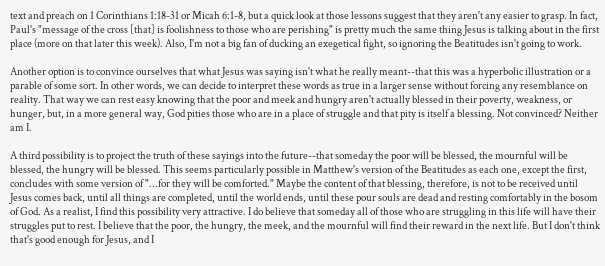text and preach on 1 Corinthians 1:18-31 or Micah 6:1-8, but a quick look at those lessons suggest that they aren't any easier to grasp. In fact, Paul's "message of the cross [that] is foolishness to those who are perishing" is pretty much the same thing Jesus is talking about in the first place (more on that later this week). Also, I'm not a big fan of ducking an exegetical fight, so ignoring the Beatitudes isn't going to work.

Another option is to convince ourselves that what Jesus was saying isn't what he really meant--that this was a hyperbolic illustration or a parable of some sort. In other words, we can decide to interpret these words as true in a larger sense without forcing any resemblance on reality. That way we can rest easy knowing that the poor and meek and hungry aren't actually blessed in their poverty, weakness, or hunger, but, in a more general way, God pities those who are in a place of struggle and that pity is itself a blessing. Not convinced? Neither am I.

A third possibility is to project the truth of these sayings into the future--that someday the poor will be blessed, the mournful will be blessed, the hungry will be blessed. This seems particularly possible in Matthew's version of the Beatitudes as each one, except the first, concludes with some version of "...for they will be comforted." Maybe the content of that blessing, therefore, is not to be received until Jesus comes back, until all things are completed, until the world ends, until these pour souls are dead and resting comfortably in the bosom of God. As a realist, I find this possibility very attractive. I do believe that someday all of those who are struggling in this life will have their struggles put to rest. I believe that the poor, the hungry, the meek, and the mournful will find their reward in the next life. But I don't think that's good enough for Jesus, and I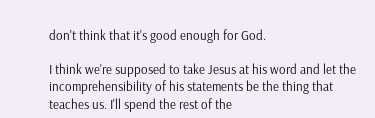don't think that it's good enough for God.

I think we're supposed to take Jesus at his word and let the incomprehensibility of his statements be the thing that teaches us. I'll spend the rest of the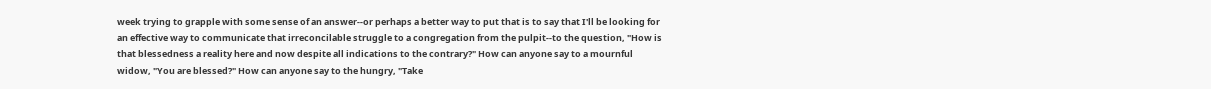week trying to grapple with some sense of an answer--or perhaps a better way to put that is to say that I'll be looking for an effective way to communicate that irreconcilable struggle to a congregation from the pulpit--to the question, "How is that blessedness a reality here and now despite all indications to the contrary?" How can anyone say to a mournful widow, "You are blessed?" How can anyone say to the hungry, "Take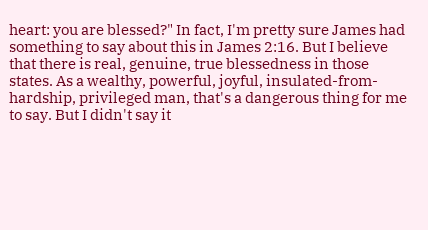heart: you are blessed?" In fact, I'm pretty sure James had something to say about this in James 2:16. But I believe that there is real, genuine, true blessedness in those states. As a wealthy, powerful, joyful, insulated-from-hardship, privileged man, that's a dangerous thing for me to say. But I didn't say it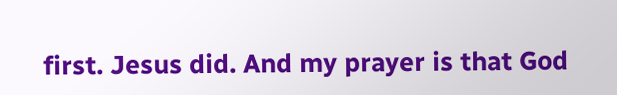first. Jesus did. And my prayer is that God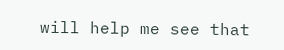will help me see that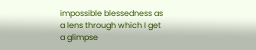impossible blessedness as a lens through which I get a glimpse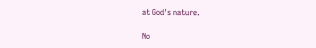at God's nature.

No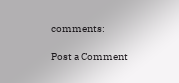comments:

Post a Comment